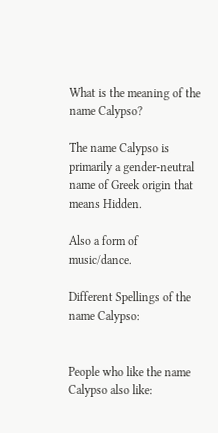What is the meaning of the name Calypso?

The name Calypso is primarily a gender-neutral name of Greek origin that means Hidden.

Also a form of music/dance.

Different Spellings of the name Calypso:


People who like the name Calypso also like: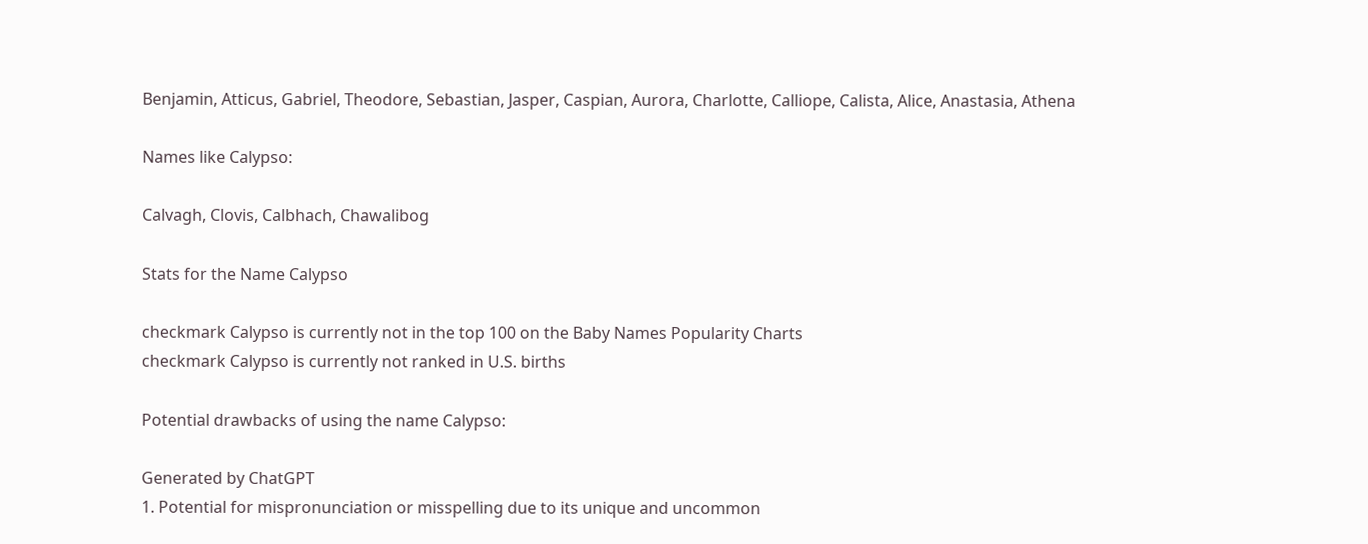Benjamin, Atticus, Gabriel, Theodore, Sebastian, Jasper, Caspian, Aurora, Charlotte, Calliope, Calista, Alice, Anastasia, Athena

Names like Calypso:

Calvagh, Clovis, Calbhach, Chawalibog

Stats for the Name Calypso

checkmark Calypso is currently not in the top 100 on the Baby Names Popularity Charts
checkmark Calypso is currently not ranked in U.S. births

Potential drawbacks of using the name Calypso:

Generated by ChatGPT
1. Potential for mispronunciation or misspelling due to its unique and uncommon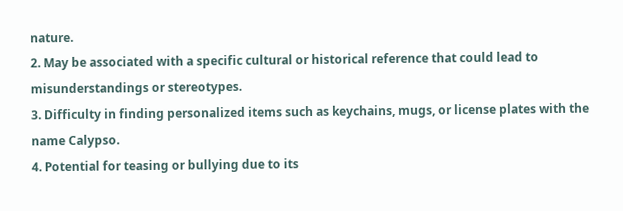nature.
2. May be associated with a specific cultural or historical reference that could lead to misunderstandings or stereotypes.
3. Difficulty in finding personalized items such as keychains, mugs, or license plates with the name Calypso.
4. Potential for teasing or bullying due to its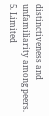distinctiveness and unfamiliarity among peers.
5. Limited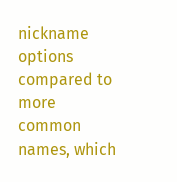nickname options compared to more common names, which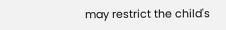may restrict the child's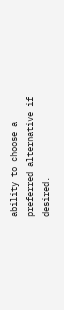ability to choose a preferred alternative if desired.